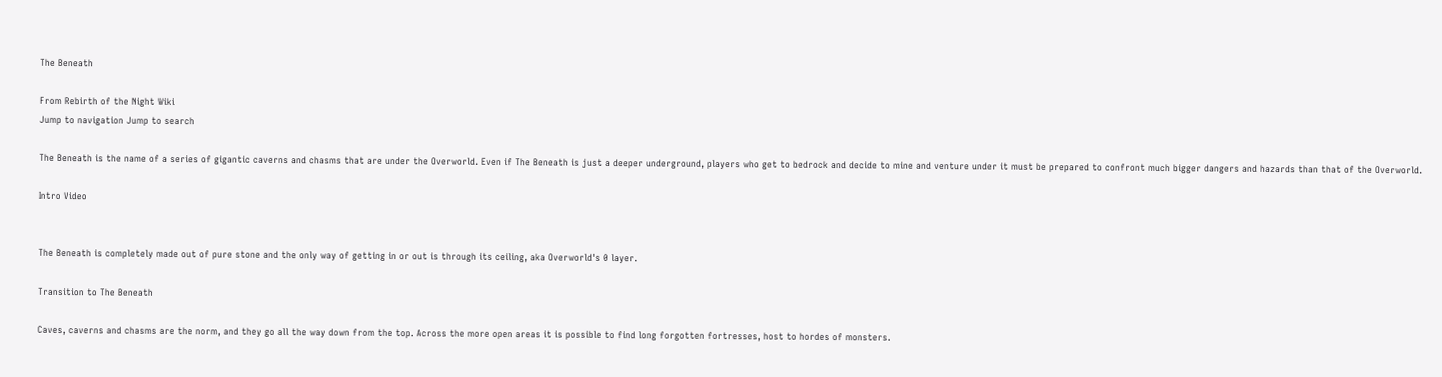The Beneath

From Rebirth of the Night Wiki
Jump to navigation Jump to search

The Beneath is the name of a series of gigantic caverns and chasms that are under the Overworld. Even if The Beneath is just a deeper underground, players who get to bedrock and decide to mine and venture under it must be prepared to confront much bigger dangers and hazards than that of the Overworld.

Intro Video


The Beneath is completely made out of pure stone and the only way of getting in or out is through its ceiling, aka Overworld's 0 layer.

Transition to The Beneath

Caves, caverns and chasms are the norm, and they go all the way down from the top. Across the more open areas it is possible to find long forgotten fortresses, host to hordes of monsters.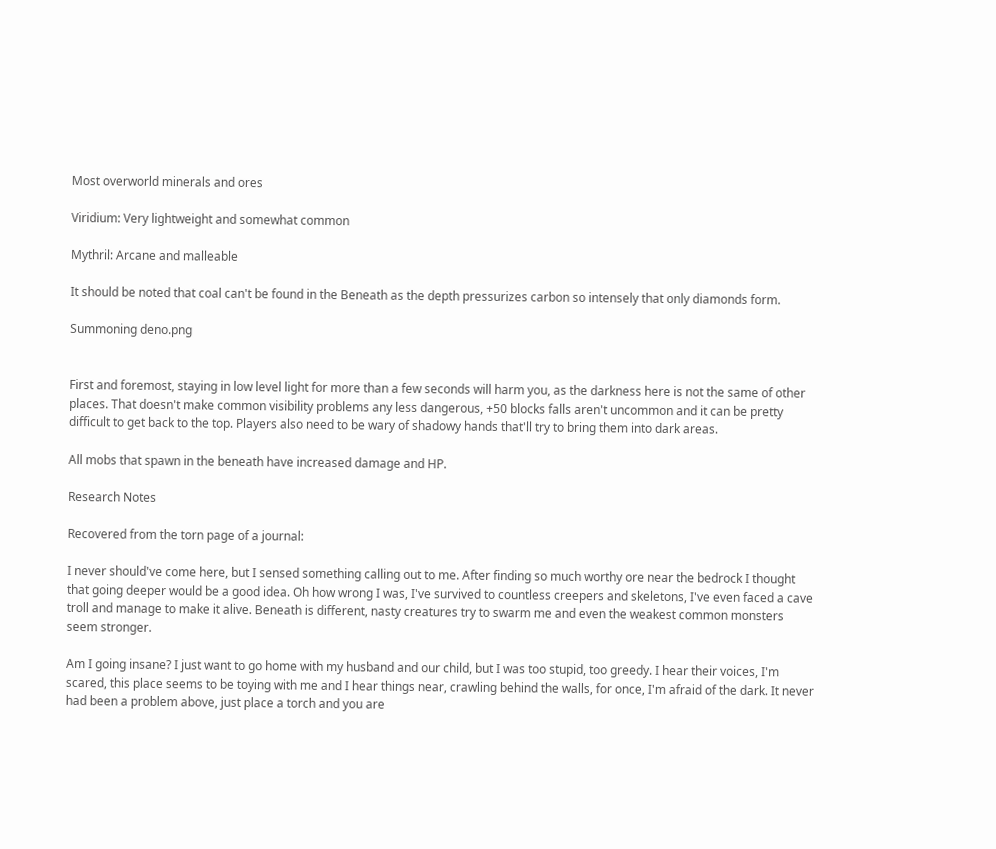Most overworld minerals and ores

Viridium: Very lightweight and somewhat common

Mythril: Arcane and malleable

It should be noted that coal can't be found in the Beneath as the depth pressurizes carbon so intensely that only diamonds form.

Summoning deno.png


First and foremost, staying in low level light for more than a few seconds will harm you, as the darkness here is not the same of other places. That doesn't make common visibility problems any less dangerous, +50 blocks falls aren't uncommon and it can be pretty difficult to get back to the top. Players also need to be wary of shadowy hands that'll try to bring them into dark areas.

All mobs that spawn in the beneath have increased damage and HP.

Research Notes

Recovered from the torn page of a journal:

I never should've come here, but I sensed something calling out to me. After finding so much worthy ore near the bedrock I thought that going deeper would be a good idea. Oh how wrong I was, I've survived to countless creepers and skeletons, I've even faced a cave troll and manage to make it alive. Beneath is different, nasty creatures try to swarm me and even the weakest common monsters seem stronger.

Am I going insane? I just want to go home with my husband and our child, but I was too stupid, too greedy. I hear their voices, I'm scared, this place seems to be toying with me and I hear things near, crawling behind the walls, for once, I'm afraid of the dark. It never had been a problem above, just place a torch and you are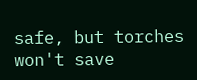safe, but torches won't save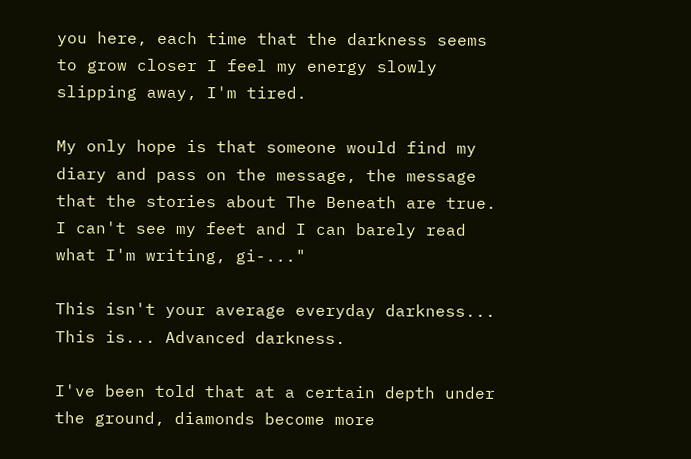you here, each time that the darkness seems to grow closer I feel my energy slowly slipping away, I'm tired.

My only hope is that someone would find my diary and pass on the message, the message that the stories about The Beneath are true. I can't see my feet and I can barely read what I'm writing, gi-..."

This isn't your average everyday darkness... This is... Advanced darkness.

I've been told that at a certain depth under the ground, diamonds become more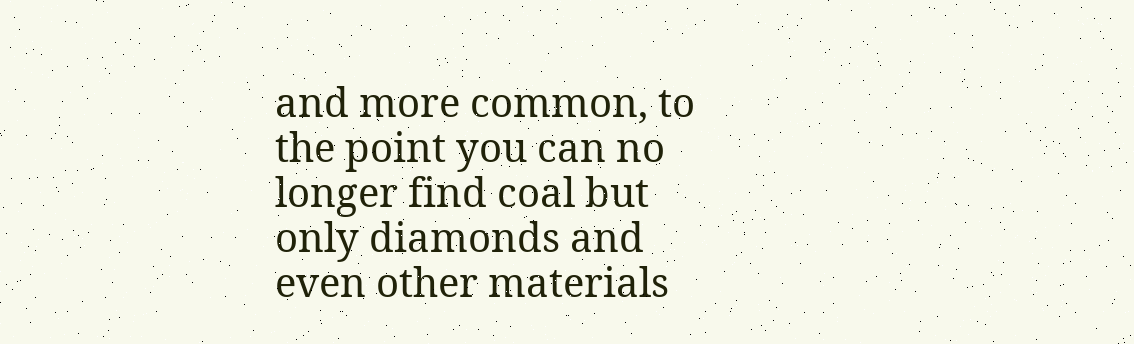and more common, to the point you can no longer find coal but only diamonds and even other materials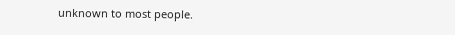unknown to most people.